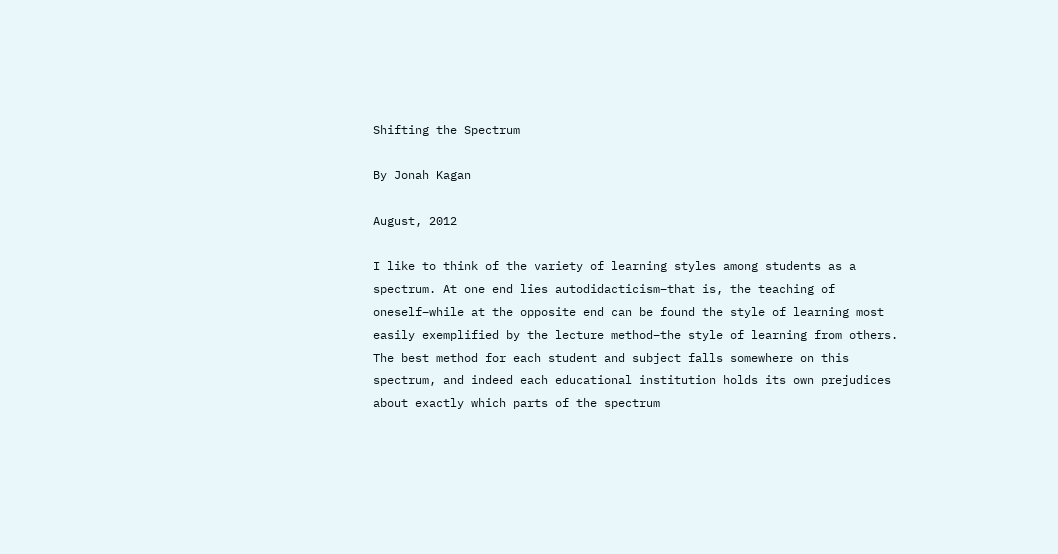Shifting the Spectrum

By Jonah Kagan

August, 2012

I like to think of the variety of learning styles among students as a spectrum. At one end lies autodidacticism–that is, the teaching of oneself–while at the opposite end can be found the style of learning most easily exemplified by the lecture method–the style of learning from others. The best method for each student and subject falls somewhere on this spectrum, and indeed each educational institution holds its own prejudices about exactly which parts of the spectrum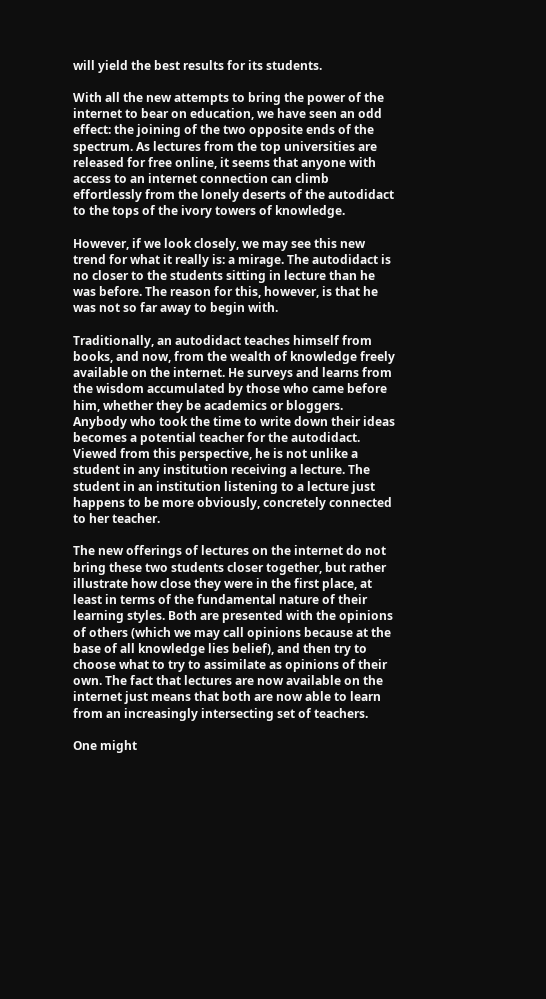will yield the best results for its students.

With all the new attempts to bring the power of the internet to bear on education, we have seen an odd effect: the joining of the two opposite ends of the spectrum. As lectures from the top universities are released for free online, it seems that anyone with access to an internet connection can climb effortlessly from the lonely deserts of the autodidact to the tops of the ivory towers of knowledge.

However, if we look closely, we may see this new trend for what it really is: a mirage. The autodidact is no closer to the students sitting in lecture than he was before. The reason for this, however, is that he was not so far away to begin with.

Traditionally, an autodidact teaches himself from books, and now, from the wealth of knowledge freely available on the internet. He surveys and learns from the wisdom accumulated by those who came before him, whether they be academics or bloggers. Anybody who took the time to write down their ideas becomes a potential teacher for the autodidact. Viewed from this perspective, he is not unlike a student in any institution receiving a lecture. The student in an institution listening to a lecture just happens to be more obviously, concretely connected to her teacher.

The new offerings of lectures on the internet do not bring these two students closer together, but rather illustrate how close they were in the first place, at least in terms of the fundamental nature of their learning styles. Both are presented with the opinions of others (which we may call opinions because at the base of all knowledge lies belief), and then try to choose what to try to assimilate as opinions of their own. The fact that lectures are now available on the internet just means that both are now able to learn from an increasingly intersecting set of teachers.

One might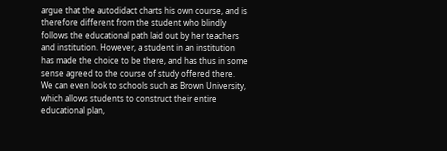argue that the autodidact charts his own course, and is therefore different from the student who blindly follows the educational path laid out by her teachers and institution. However, a student in an institution has made the choice to be there, and has thus in some sense agreed to the course of study offered there. We can even look to schools such as Brown University, which allows students to construct their entire educational plan,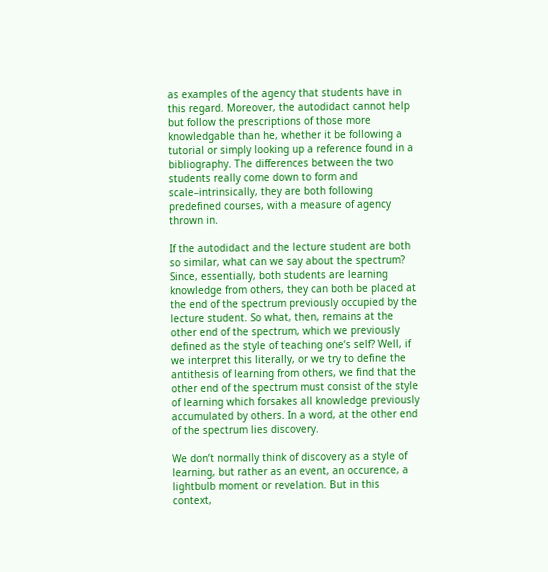as examples of the agency that students have in this regard. Moreover, the autodidact cannot help but follow the prescriptions of those more knowledgable than he, whether it be following a tutorial or simply looking up a reference found in a bibliography. The differences between the two students really come down to form and scale–intrinsically, they are both following predefined courses, with a measure of agency thrown in.

If the autodidact and the lecture student are both so similar, what can we say about the spectrum? Since, essentially, both students are learning knowledge from others, they can both be placed at the end of the spectrum previously occupied by the lecture student. So what, then, remains at the other end of the spectrum, which we previously defined as the style of teaching one’s self? Well, if we interpret this literally, or we try to define the antithesis of learning from others, we find that the other end of the spectrum must consist of the style of learning which forsakes all knowledge previously accumulated by others. In a word, at the other end of the spectrum lies discovery.

We don’t normally think of discovery as a style of learning, but rather as an event, an occurence, a lightbulb moment or revelation. But in this context,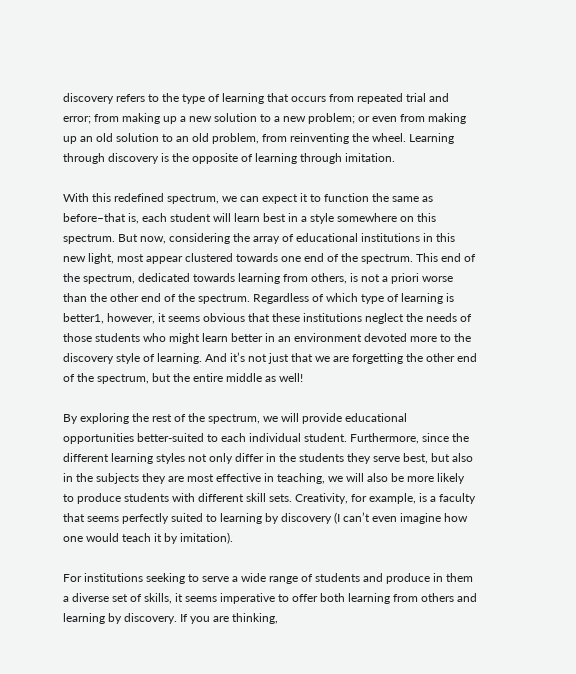discovery refers to the type of learning that occurs from repeated trial and error; from making up a new solution to a new problem; or even from making up an old solution to an old problem, from reinventing the wheel. Learning through discovery is the opposite of learning through imitation.

With this redefined spectrum, we can expect it to function the same as before–that is, each student will learn best in a style somewhere on this spectrum. But now, considering the array of educational institutions in this new light, most appear clustered towards one end of the spectrum. This end of the spectrum, dedicated towards learning from others, is not a priori worse than the other end of the spectrum. Regardless of which type of learning is better1, however, it seems obvious that these institutions neglect the needs of those students who might learn better in an environment devoted more to the discovery style of learning. And it’s not just that we are forgetting the other end of the spectrum, but the entire middle as well!

By exploring the rest of the spectrum, we will provide educational opportunities better-suited to each individual student. Furthermore, since the different learning styles not only differ in the students they serve best, but also in the subjects they are most effective in teaching, we will also be more likely to produce students with different skill sets. Creativity, for example, is a faculty that seems perfectly suited to learning by discovery (I can’t even imagine how one would teach it by imitation).

For institutions seeking to serve a wide range of students and produce in them a diverse set of skills, it seems imperative to offer both learning from others and learning by discovery. If you are thinking,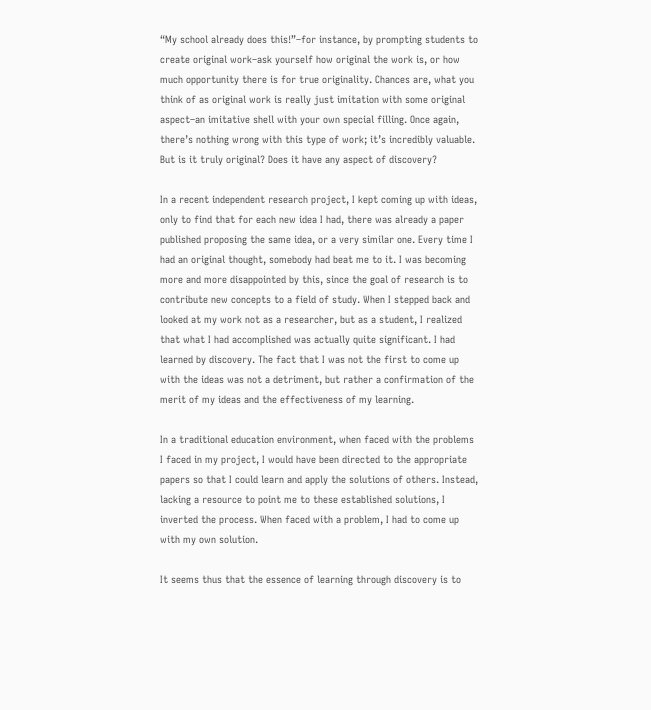“My school already does this!”–for instance, by prompting students to create original work–ask yourself how original the work is, or how much opportunity there is for true originality. Chances are, what you think of as original work is really just imitation with some original aspect–an imitative shell with your own special filling. Once again, there’s nothing wrong with this type of work; it’s incredibly valuable. But is it truly original? Does it have any aspect of discovery?

In a recent independent research project, I kept coming up with ideas, only to find that for each new idea I had, there was already a paper published proposing the same idea, or a very similar one. Every time I had an original thought, somebody had beat me to it. I was becoming more and more disappointed by this, since the goal of research is to contribute new concepts to a field of study. When I stepped back and looked at my work not as a researcher, but as a student, I realized that what I had accomplished was actually quite significant. I had learned by discovery. The fact that I was not the first to come up with the ideas was not a detriment, but rather a confirmation of the merit of my ideas and the effectiveness of my learning.

In a traditional education environment, when faced with the problems I faced in my project, I would have been directed to the appropriate papers so that I could learn and apply the solutions of others. Instead, lacking a resource to point me to these established solutions, I inverted the process. When faced with a problem, I had to come up with my own solution.

It seems thus that the essence of learning through discovery is to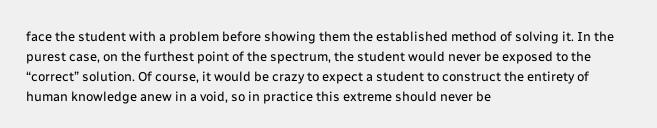face the student with a problem before showing them the established method of solving it. In the purest case, on the furthest point of the spectrum, the student would never be exposed to the “correct” solution. Of course, it would be crazy to expect a student to construct the entirety of human knowledge anew in a void, so in practice this extreme should never be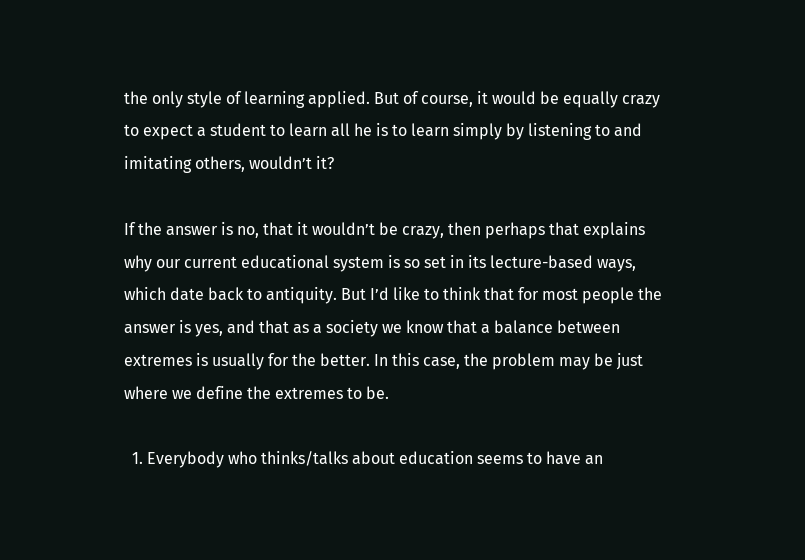the only style of learning applied. But of course, it would be equally crazy to expect a student to learn all he is to learn simply by listening to and imitating others, wouldn’t it?

If the answer is no, that it wouldn’t be crazy, then perhaps that explains why our current educational system is so set in its lecture-based ways, which date back to antiquity. But I’d like to think that for most people the answer is yes, and that as a society we know that a balance between extremes is usually for the better. In this case, the problem may be just where we define the extremes to be.

  1. Everybody who thinks/talks about education seems to have an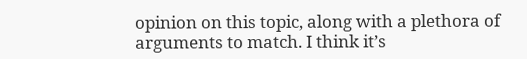opinion on this topic, along with a plethora of arguments to match. I think it’s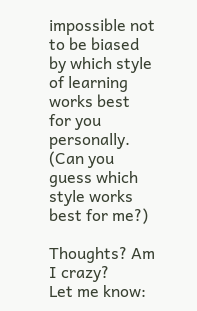impossible not to be biased by which style of learning works best for you personally. (Can you guess which style works best for me?)

Thoughts? Am I crazy?
Let me know: